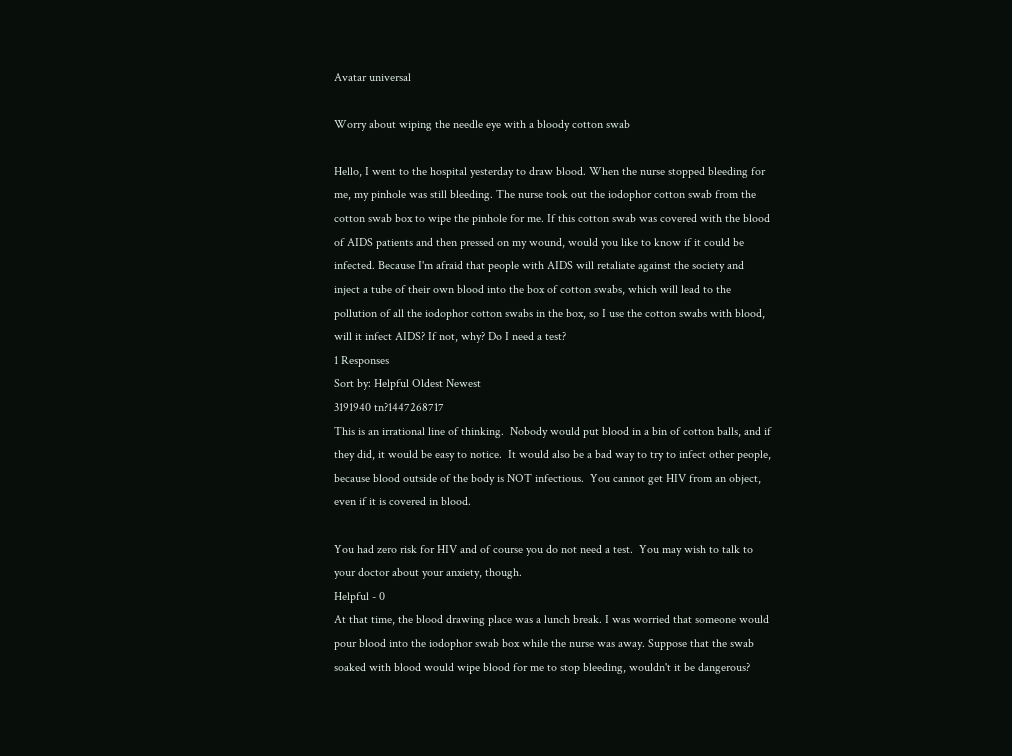Avatar universal

Worry about wiping the needle eye with a bloody cotton swab

Hello, I went to the hospital yesterday to draw blood. When the nurse stopped bleeding for me, my pinhole was still bleeding. The nurse took out the iodophor cotton swab from the cotton swab box to wipe the pinhole for me. If this cotton swab was covered with the blood of AIDS patients and then pressed on my wound, would you like to know if it could be infected. Because I'm afraid that people with AIDS will retaliate against the society and inject a tube of their own blood into the box of cotton swabs, which will lead to the pollution of all the iodophor cotton swabs in the box, so I use the cotton swabs with blood, will it infect AIDS? If not, why? Do I need a test?
1 Responses
Sort by: Helpful Oldest Newest
3191940 tn?1447268717
This is an irrational line of thinking.  Nobody would put blood in a bin of cotton balls, and if they did, it would be easy to notice.  It would also be a bad way to try to infect other people, because blood outside of the body is NOT infectious.  You cannot get HIV from an object, even if it is covered in blood.

You had zero risk for HIV and of course you do not need a test.  You may wish to talk to your doctor about your anxiety, though.
Helpful - 0
At that time, the blood drawing place was a lunch break. I was worried that someone would pour blood into the iodophor swab box while the nurse was away. Suppose that the swab soaked with blood would wipe blood for me to stop bleeding, wouldn't it be dangerous?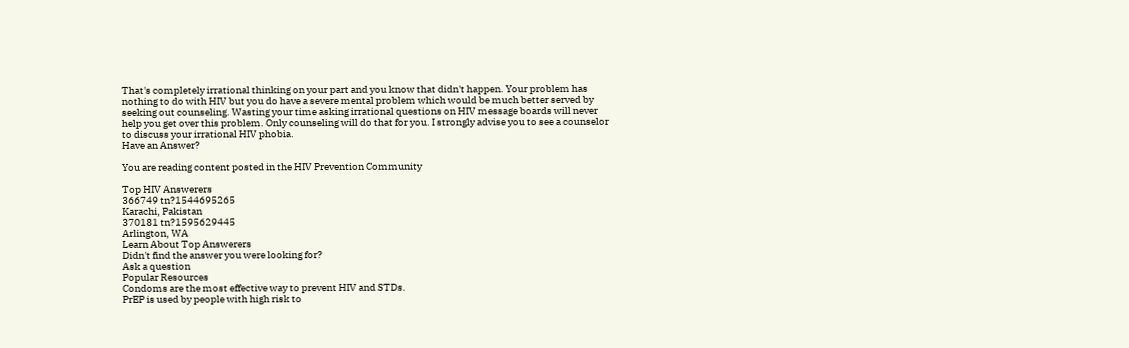That's completely irrational thinking on your part and you know that didn't happen. Your problem has nothing to do with HIV but you do have a severe mental problem which would be much better served by seeking out counseling. Wasting your time asking irrational questions on HIV message boards will never help you get over this problem. Only counseling will do that for you. I strongly advise you to see a counselor to discuss your irrational HIV phobia.
Have an Answer?

You are reading content posted in the HIV Prevention Community

Top HIV Answerers
366749 tn?1544695265
Karachi, Pakistan
370181 tn?1595629445
Arlington, WA
Learn About Top Answerers
Didn't find the answer you were looking for?
Ask a question
Popular Resources
Condoms are the most effective way to prevent HIV and STDs.
PrEP is used by people with high risk to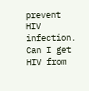prevent HIV infection.
Can I get HIV from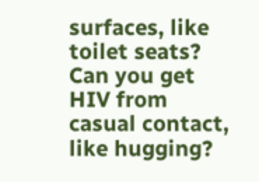surfaces, like toilet seats?
Can you get HIV from casual contact, like hugging?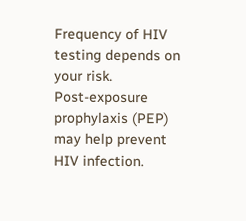Frequency of HIV testing depends on your risk.
Post-exposure prophylaxis (PEP) may help prevent HIV infection.